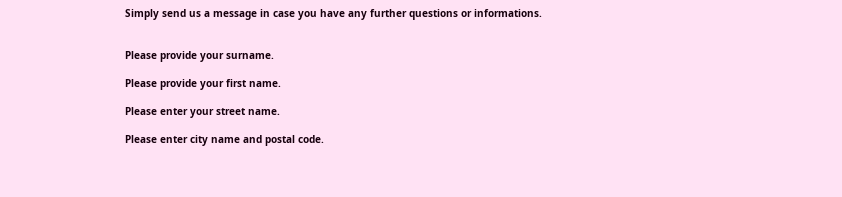Simply send us a message in case you have any further questions or informations.


Please provide your surname.

Please provide your first name.

Please enter your street name.

Please enter city name and postal code.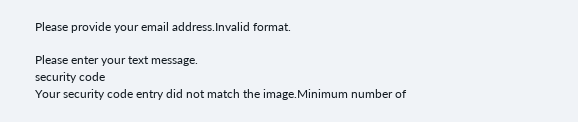Please provide your email address.Invalid format.

Please enter your text message.
security code
Your security code entry did not match the image.Minimum number of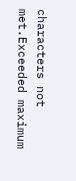characters not met.Exceeded maximum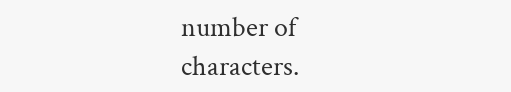number of characters.